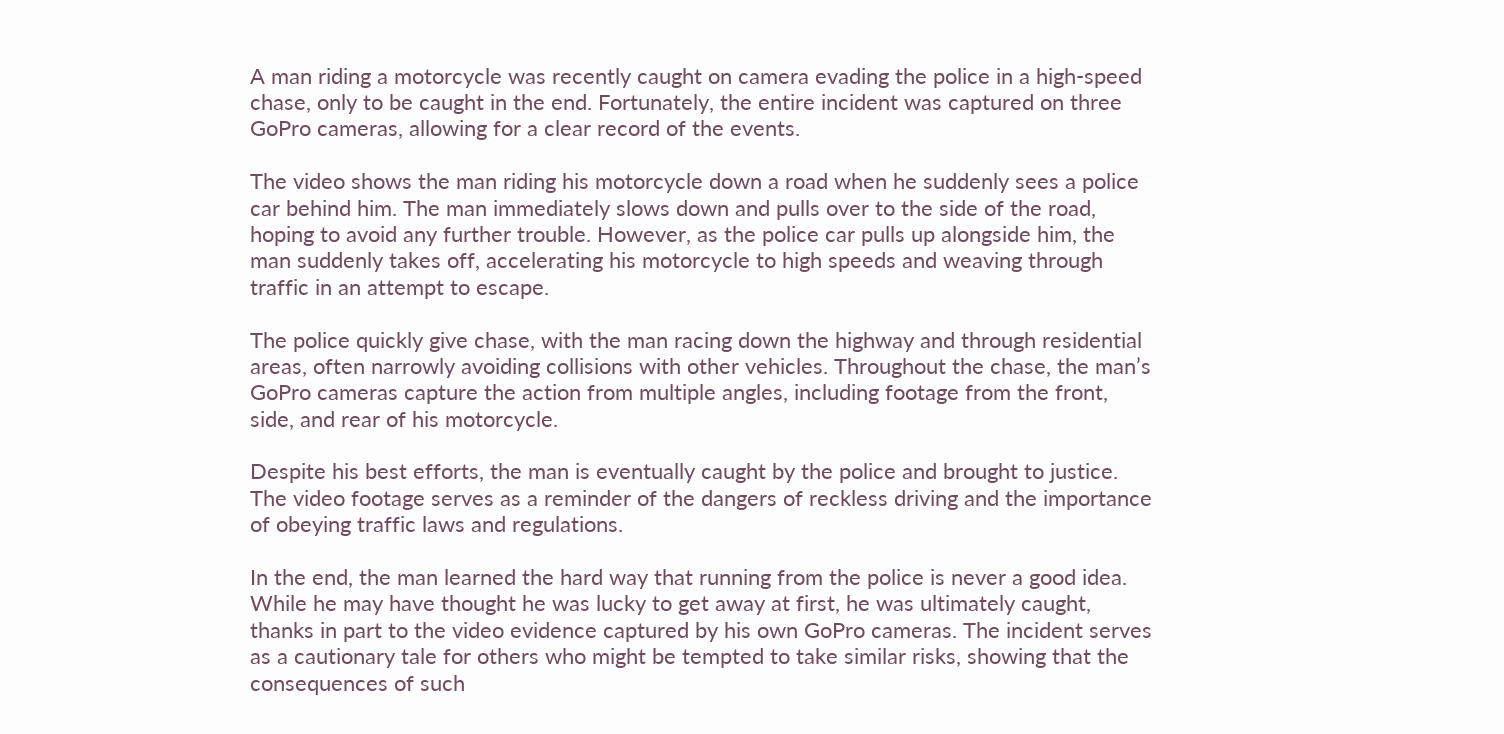A man riding a motorcycle was recently caught on camera evading the police in a high-speed chase, only to be caught in the end. Fortunately, the entire incident was captured on three GoPro cameras, allowing for a clear record of the events.

The video shows the man riding his motorcycle down a road when he suddenly sees a police car behind him. The man immediately slows down and pulls over to the side of the road, hoping to avoid any further trouble. However, as the police car pulls up alongside him, the man suddenly takes off, accelerating his motorcycle to high speeds and weaving through traffic in an attempt to escape.

The police quickly give chase, with the man racing down the highway and through residential areas, often narrowly avoiding collisions with other vehicles. Throughout the chase, the man’s GoPro cameras capture the action from multiple angles, including footage from the front, side, and rear of his motorcycle.

Despite his best efforts, the man is eventually caught by the police and brought to justice. The video footage serves as a reminder of the dangers of reckless driving and the importance of obeying traffic laws and regulations.

In the end, the man learned the hard way that running from the police is never a good idea. While he may have thought he was lucky to get away at first, he was ultimately caught, thanks in part to the video evidence captured by his own GoPro cameras. The incident serves as a cautionary tale for others who might be tempted to take similar risks, showing that the consequences of such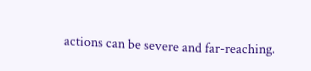actions can be severe and far-reaching.